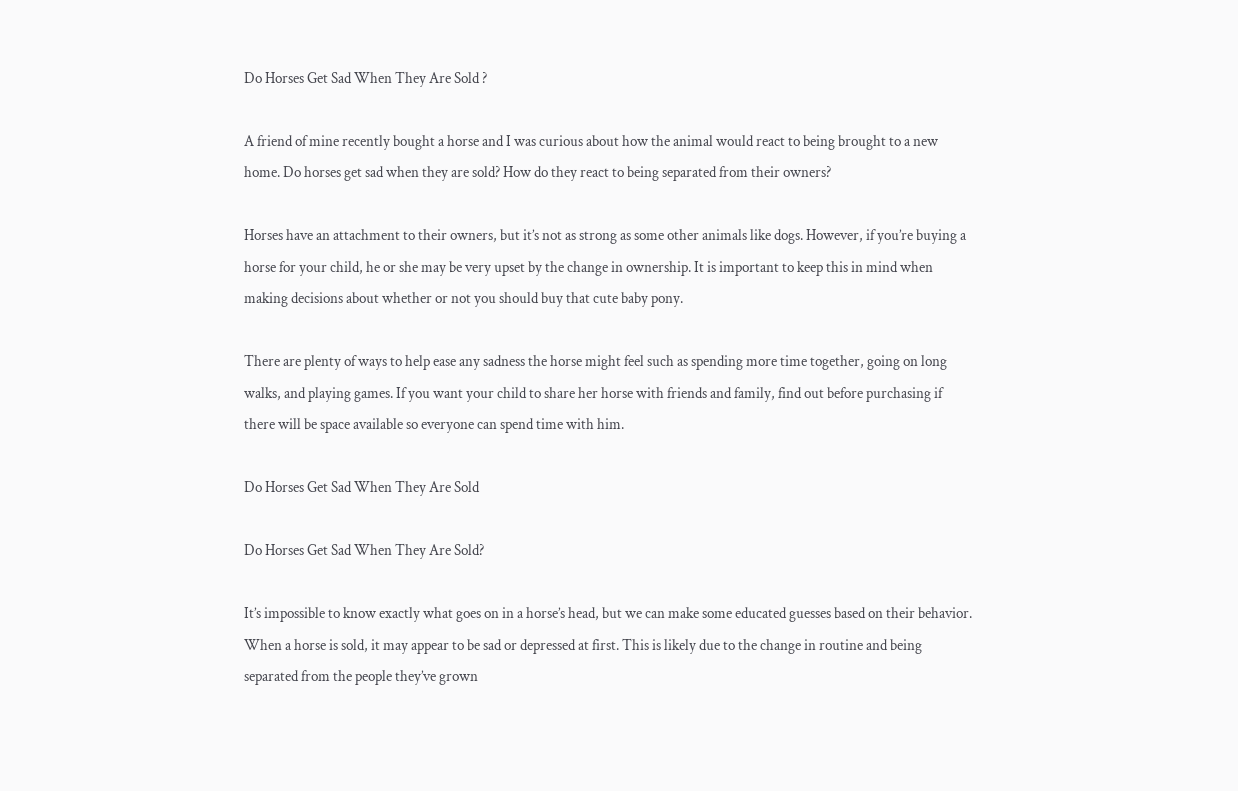Do Horses Get Sad When They Are Sold ?

A friend of mine recently bought a horse and I was curious about how the animal would react to being brought to a new home. Do horses get sad when they are sold? How do they react to being separated from their owners?

Horses have an attachment to their owners, but it’s not as strong as some other animals like dogs. However, if you’re buying a horse for your child, he or she may be very upset by the change in ownership. It is important to keep this in mind when making decisions about whether or not you should buy that cute baby pony.

There are plenty of ways to help ease any sadness the horse might feel such as spending more time together, going on long walks, and playing games. If you want your child to share her horse with friends and family, find out before purchasing if there will be space available so everyone can spend time with him.

Do Horses Get Sad When They Are Sold

Do Horses Get Sad When They Are Sold?

It’s impossible to know exactly what goes on in a horse’s head, but we can make some educated guesses based on their behavior. When a horse is sold, it may appear to be sad or depressed at first. This is likely due to the change in routine and being separated from the people they’ve grown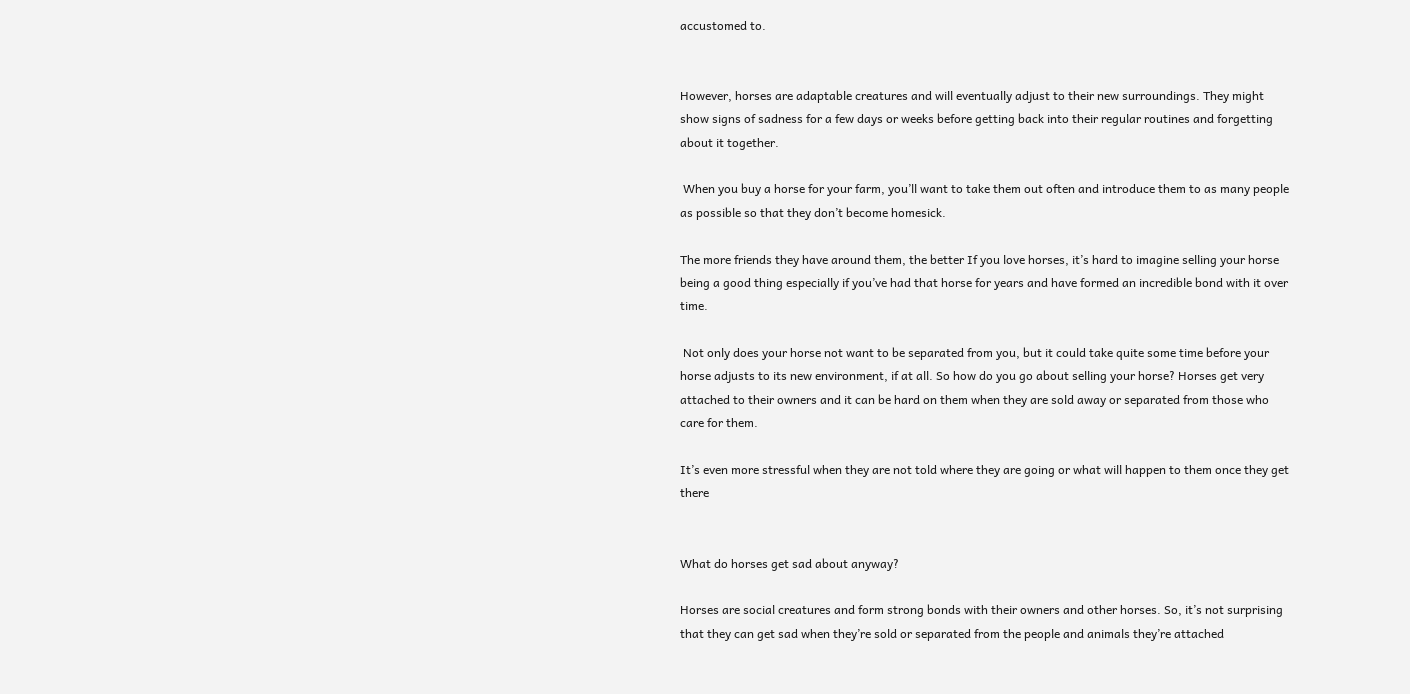accustomed to.


However, horses are adaptable creatures and will eventually adjust to their new surroundings. They might show signs of sadness for a few days or weeks before getting back into their regular routines and forgetting about it together.

 When you buy a horse for your farm, you’ll want to take them out often and introduce them to as many people as possible so that they don’t become homesick.

The more friends they have around them, the better If you love horses, it’s hard to imagine selling your horse being a good thing especially if you’ve had that horse for years and have formed an incredible bond with it over time.

 Not only does your horse not want to be separated from you, but it could take quite some time before your horse adjusts to its new environment, if at all. So how do you go about selling your horse? Horses get very attached to their owners and it can be hard on them when they are sold away or separated from those who care for them.

It’s even more stressful when they are not told where they are going or what will happen to them once they get there


What do horses get sad about anyway?

Horses are social creatures and form strong bonds with their owners and other horses. So, it’s not surprising that they can get sad when they’re sold or separated from the people and animals they’re attached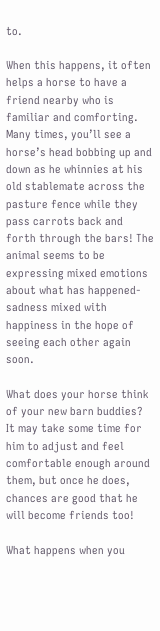to.

When this happens, it often helps a horse to have a friend nearby who is familiar and comforting. Many times, you’ll see a horse’s head bobbing up and down as he whinnies at his old stablemate across the pasture fence while they pass carrots back and forth through the bars! The animal seems to be expressing mixed emotions about what has happened- sadness mixed with happiness in the hope of seeing each other again soon.

What does your horse think of your new barn buddies? It may take some time for him to adjust and feel comfortable enough around them, but once he does, chances are good that he will become friends too!

What happens when you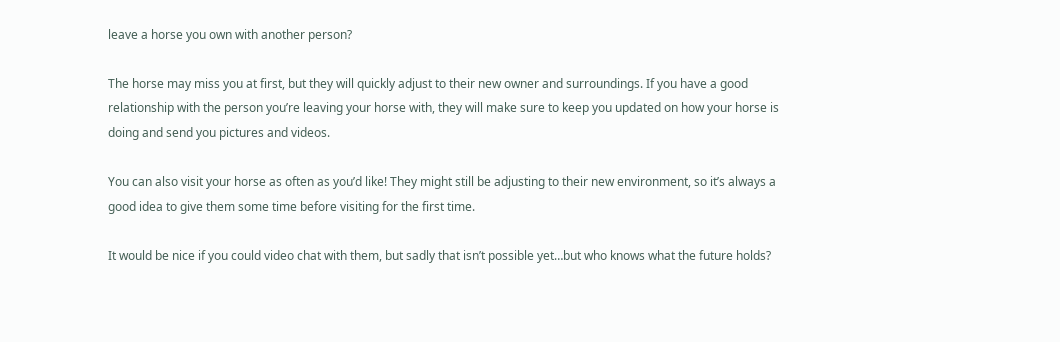leave a horse you own with another person?

The horse may miss you at first, but they will quickly adjust to their new owner and surroundings. If you have a good relationship with the person you’re leaving your horse with, they will make sure to keep you updated on how your horse is doing and send you pictures and videos.

You can also visit your horse as often as you’d like! They might still be adjusting to their new environment, so it’s always a good idea to give them some time before visiting for the first time.

It would be nice if you could video chat with them, but sadly that isn’t possible yet…but who knows what the future holds?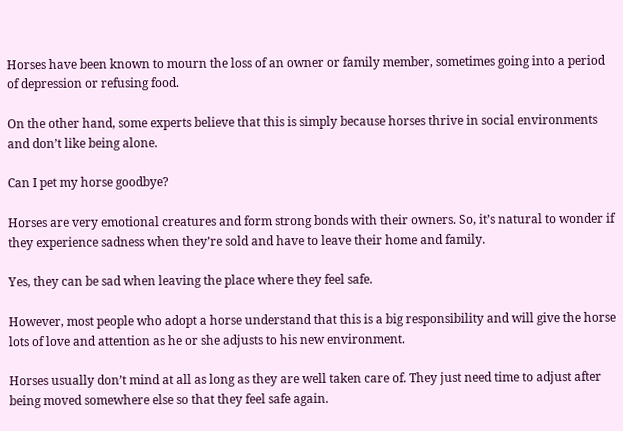Horses have been known to mourn the loss of an owner or family member, sometimes going into a period of depression or refusing food.

On the other hand, some experts believe that this is simply because horses thrive in social environments and don’t like being alone.

Can I pet my horse goodbye?

Horses are very emotional creatures and form strong bonds with their owners. So, it’s natural to wonder if they experience sadness when they’re sold and have to leave their home and family.

Yes, they can be sad when leaving the place where they feel safe.

However, most people who adopt a horse understand that this is a big responsibility and will give the horse lots of love and attention as he or she adjusts to his new environment.

Horses usually don’t mind at all as long as they are well taken care of. They just need time to adjust after being moved somewhere else so that they feel safe again.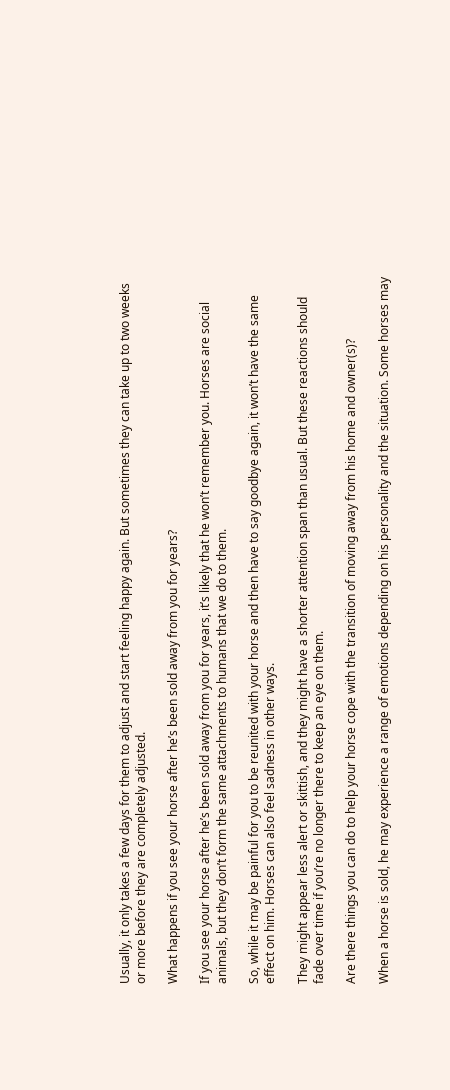Usually, it only takes a few days for them to adjust and start feeling happy again. But sometimes they can take up to two weeks or more before they are completely adjusted.

What happens if you see your horse after he’s been sold away from you for years?

If you see your horse after he’s been sold away from you for years, it’s likely that he won’t remember you. Horses are social animals, but they don’t form the same attachments to humans that we do to them.

So, while it may be painful for you to be reunited with your horse and then have to say goodbye again, it won’t have the same effect on him. Horses can also feel sadness in other ways.

They might appear less alert or skittish, and they might have a shorter attention span than usual. But these reactions should fade over time if you’re no longer there to keep an eye on them.

Are there things you can do to help your horse cope with the transition of moving away from his home and owner(s)?

When a horse is sold, he may experience a range of emotions depending on his personality and the situation. Some horses may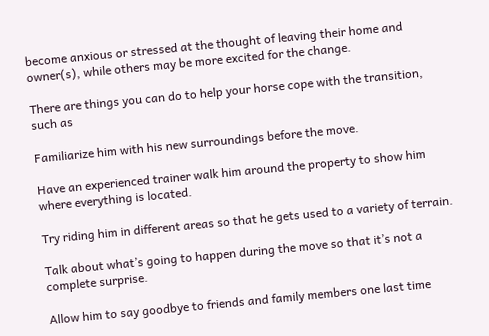become anxious or stressed at the thought of leaving their home and owner(s), while others may be more excited for the change.

There are things you can do to help your horse cope with the transition, such as

Familiarize him with his new surroundings before the move.

Have an experienced trainer walk him around the property to show him where everything is located.

Try riding him in different areas so that he gets used to a variety of terrain.

Talk about what’s going to happen during the move so that it’s not a complete surprise.

Allow him to say goodbye to friends and family members one last time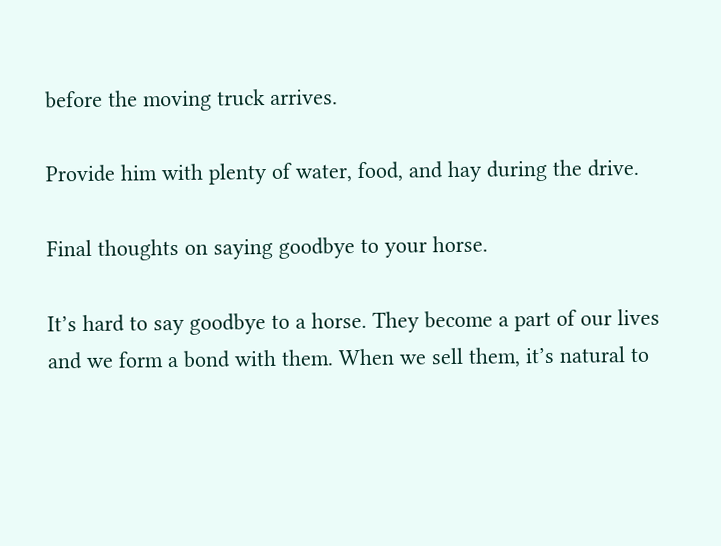before the moving truck arrives.

Provide him with plenty of water, food, and hay during the drive.

Final thoughts on saying goodbye to your horse.

It’s hard to say goodbye to a horse. They become a part of our lives and we form a bond with them. When we sell them, it’s natural to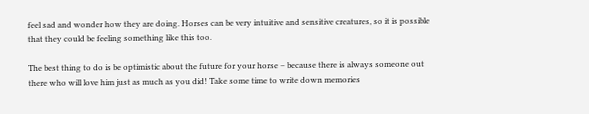feel sad and wonder how they are doing. Horses can be very intuitive and sensitive creatures, so it is possible that they could be feeling something like this too.

The best thing to do is be optimistic about the future for your horse – because there is always someone out there who will love him just as much as you did! Take some time to write down memories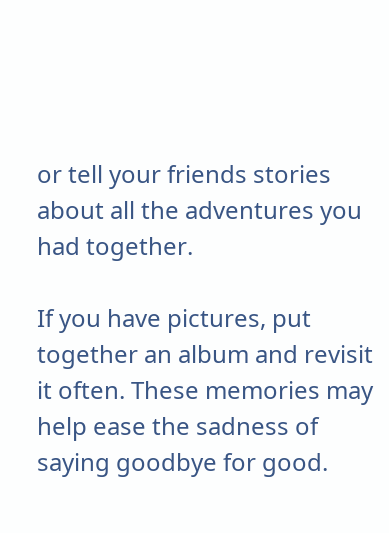or tell your friends stories about all the adventures you had together.

If you have pictures, put together an album and revisit it often. These memories may help ease the sadness of saying goodbye for good.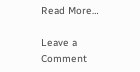Read More…

Leave a Comment